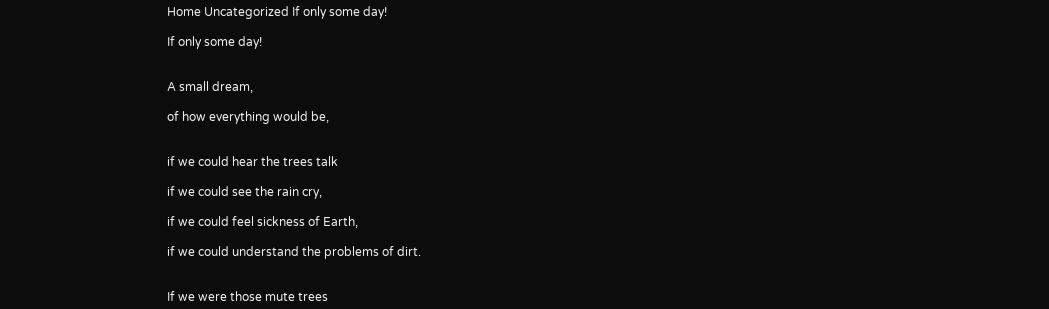Home Uncategorized If only some day!

If only some day!


A small dream,

of how everything would be,


if we could hear the trees talk

if we could see the rain cry,

if we could feel sickness of Earth,

if we could understand the problems of dirt.


If we were those mute trees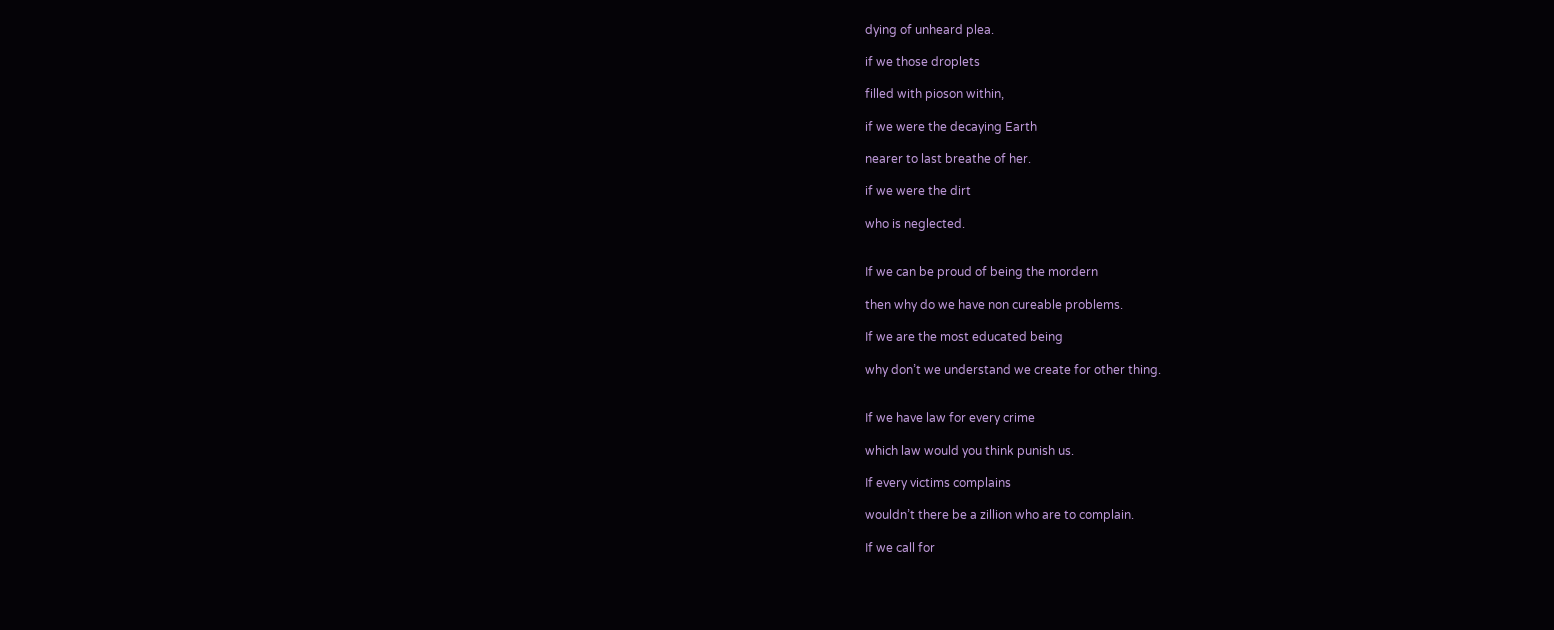dying of unheard plea.

if we those droplets

filled with pioson within,

if we were the decaying Earth

nearer to last breathe of her.

if we were the dirt

who is neglected.


If we can be proud of being the mordern

then why do we have non cureable problems.

If we are the most educated being

why don’t we understand we create for other thing.


If we have law for every crime

which law would you think punish us.

If every victims complains

wouldn’t there be a zillion who are to complain.

If we call for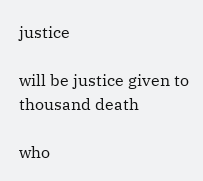justice

will be justice given to thousand death

who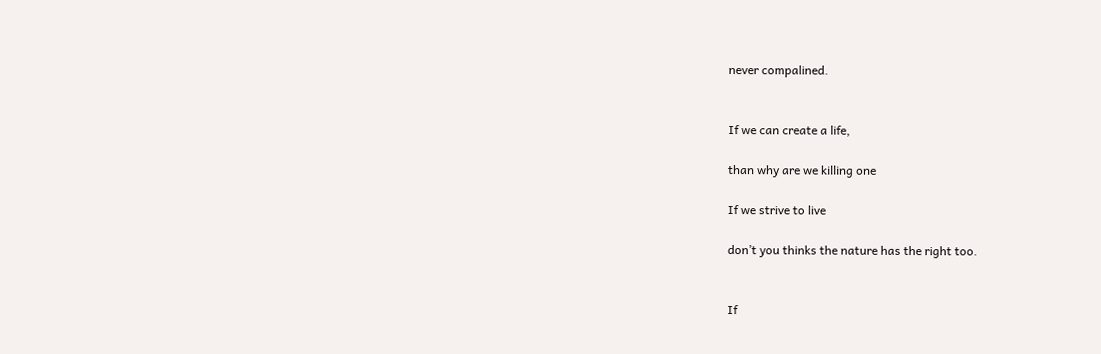never compalined.


If we can create a life,

than why are we killing one

If we strive to live

don’t you thinks the nature has the right too.


If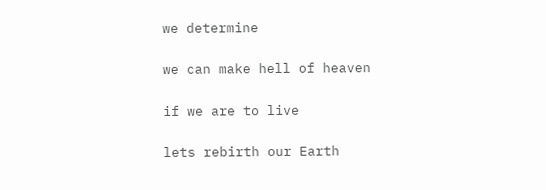we determine

we can make hell of heaven

if we are to live

lets rebirth our Earth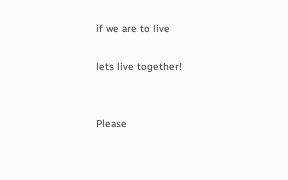if we are to live

lets live together!


Please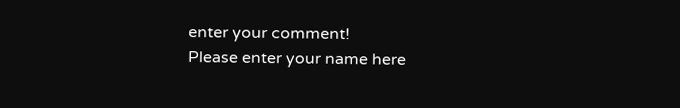enter your comment!
Please enter your name here